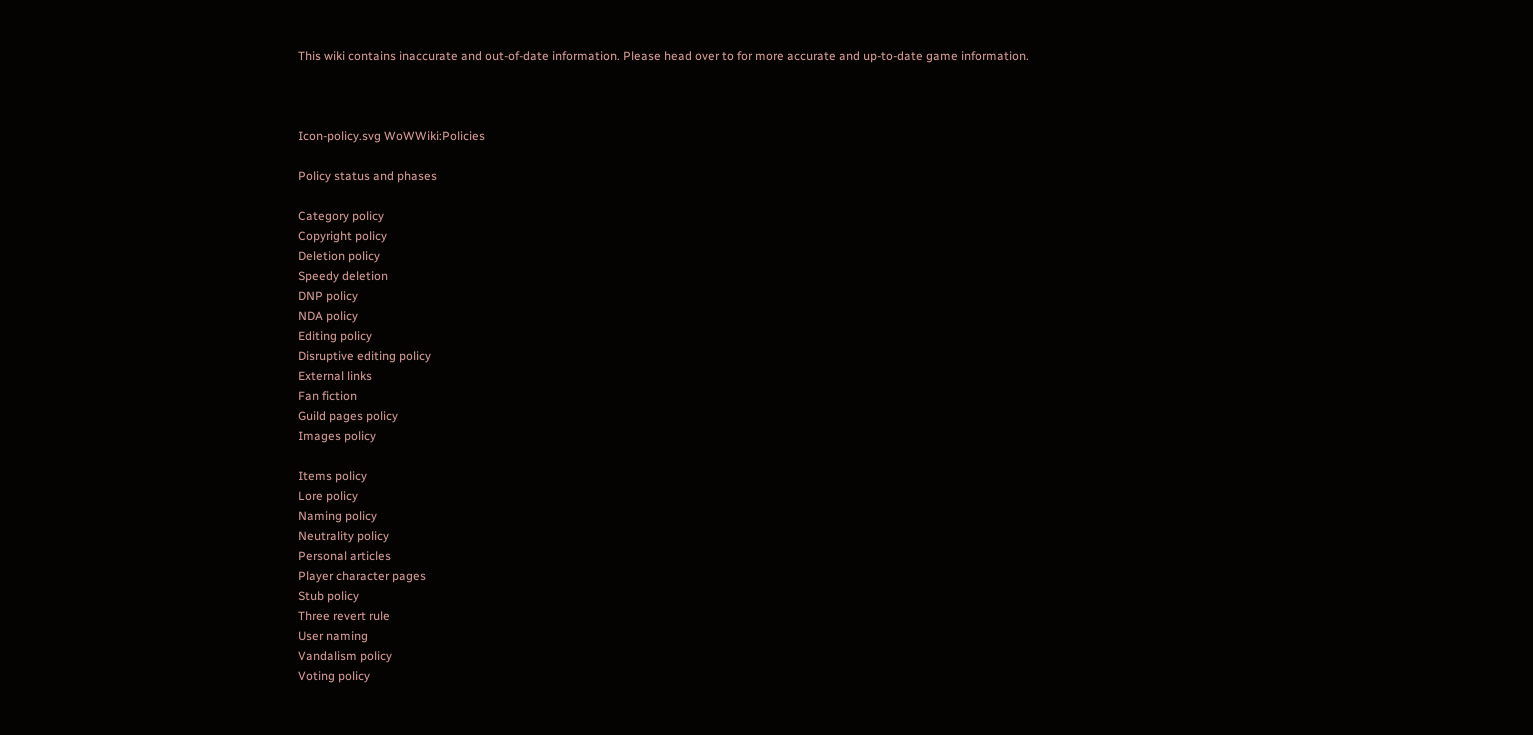This wiki contains inaccurate and out-of-date information. Please head over to for more accurate and up-to-date game information.



Icon-policy.svg WoWWiki:Policies

Policy status and phases

Category policy
Copyright policy
Deletion policy
Speedy deletion
DNP policy
NDA policy
Editing policy
Disruptive editing policy
External links
Fan fiction
Guild pages policy
Images policy

Items policy
Lore policy
Naming policy
Neutrality policy
Personal articles
Player character pages
Stub policy
Three revert rule
User naming
Vandalism policy
Voting policy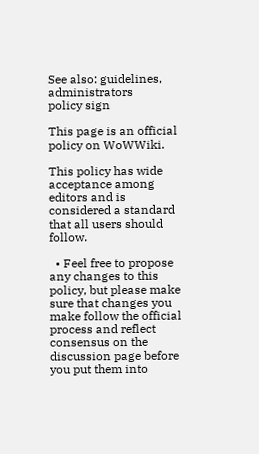See also: guidelines, administrators
policy sign

This page is an official policy on WoWWiki.

This policy has wide acceptance among editors and is considered a standard that all users should follow.

  • Feel free to propose any changes to this policy, but please make sure that changes you make follow the official process and reflect consensus on the discussion page before you put them into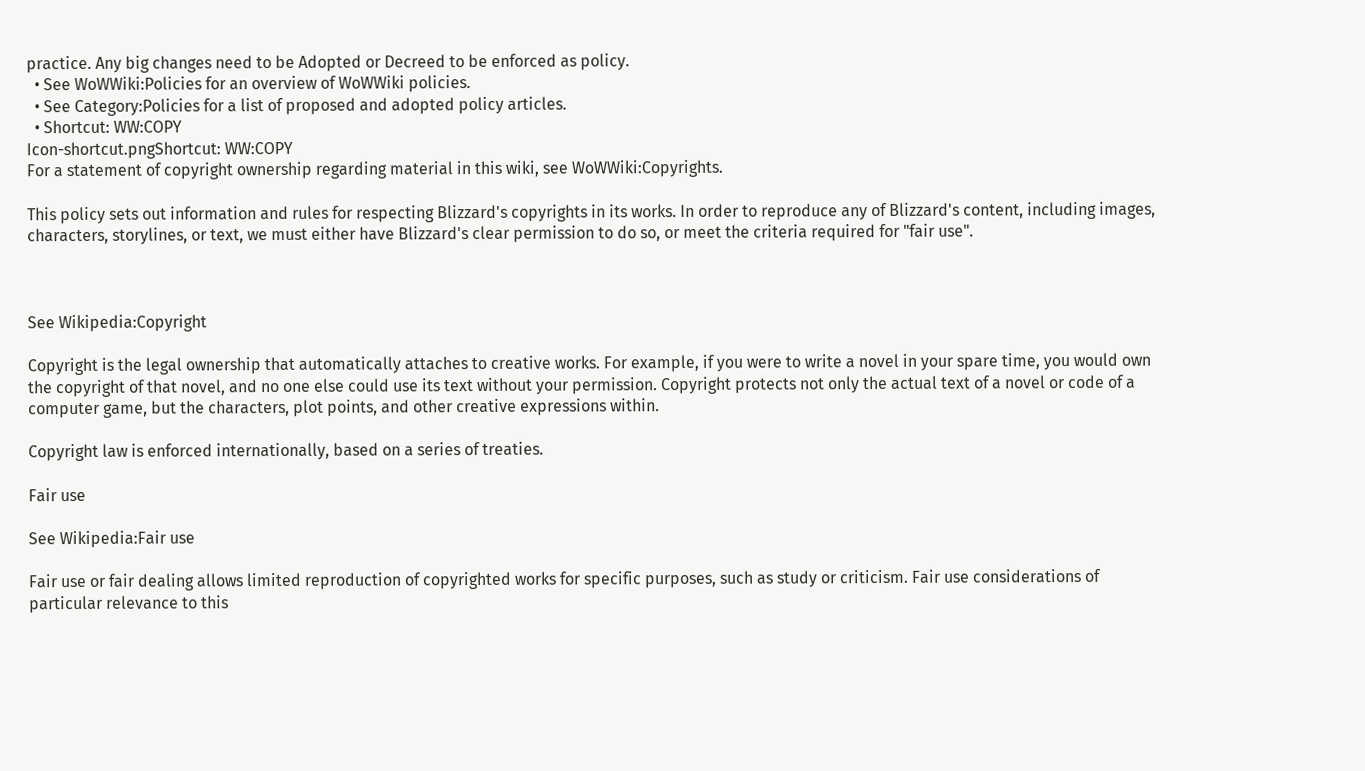practice. Any big changes need to be Adopted or Decreed to be enforced as policy.
  • See WoWWiki:Policies for an overview of WoWWiki policies.
  • See Category:Policies for a list of proposed and adopted policy articles.
  • Shortcut: WW:COPY
Icon-shortcut.pngShortcut: WW:COPY
For a statement of copyright ownership regarding material in this wiki, see WoWWiki:Copyrights.

This policy sets out information and rules for respecting Blizzard's copyrights in its works. In order to reproduce any of Blizzard's content, including images, characters, storylines, or text, we must either have Blizzard's clear permission to do so, or meet the criteria required for "fair use".



See Wikipedia:Copyright

Copyright is the legal ownership that automatically attaches to creative works. For example, if you were to write a novel in your spare time, you would own the copyright of that novel, and no one else could use its text without your permission. Copyright protects not only the actual text of a novel or code of a computer game, but the characters, plot points, and other creative expressions within.

Copyright law is enforced internationally, based on a series of treaties.

Fair use

See Wikipedia:Fair use

Fair use or fair dealing allows limited reproduction of copyrighted works for specific purposes, such as study or criticism. Fair use considerations of particular relevance to this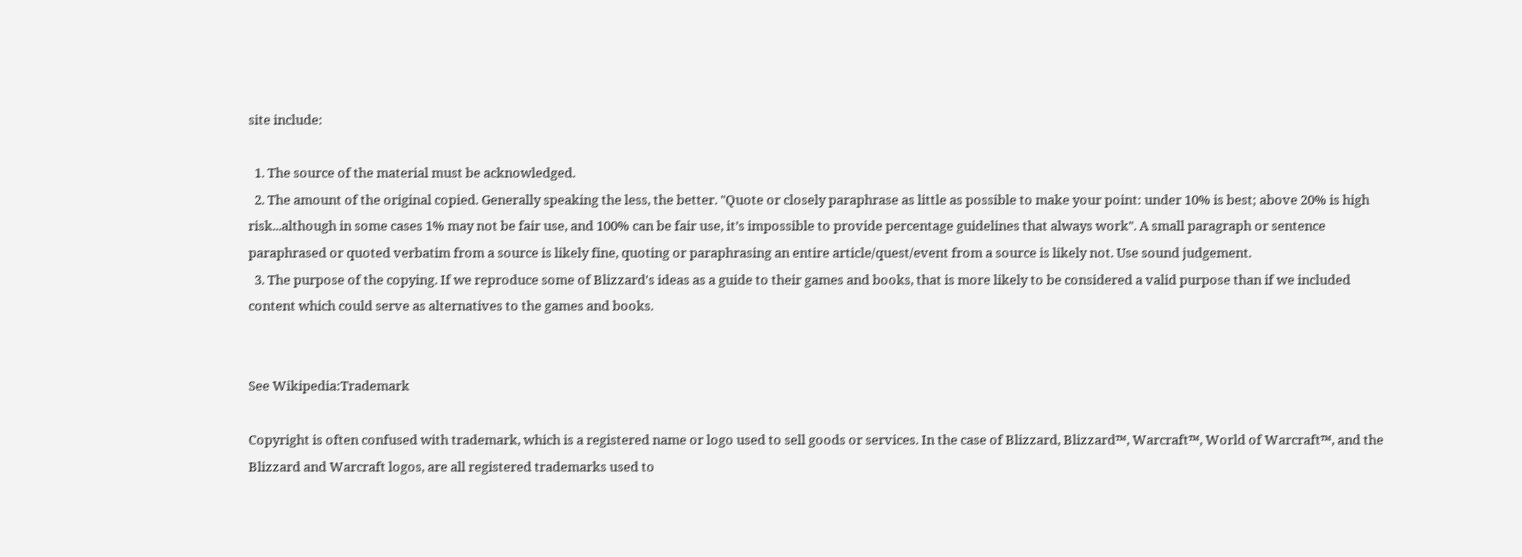site include:

  1. The source of the material must be acknowledged.
  2. The amount of the original copied. Generally speaking the less, the better. "Quote or closely paraphrase as little as possible to make your point: under 10% is best; above 20% is high risk...although in some cases 1% may not be fair use, and 100% can be fair use, it’s impossible to provide percentage guidelines that always work". A small paragraph or sentence paraphrased or quoted verbatim from a source is likely fine, quoting or paraphrasing an entire article/quest/event from a source is likely not. Use sound judgement.
  3. The purpose of the copying. If we reproduce some of Blizzard's ideas as a guide to their games and books, that is more likely to be considered a valid purpose than if we included content which could serve as alternatives to the games and books.


See Wikipedia:Trademark

Copyright is often confused with trademark, which is a registered name or logo used to sell goods or services. In the case of Blizzard, Blizzard™, Warcraft™, World of Warcraft™, and the Blizzard and Warcraft logos, are all registered trademarks used to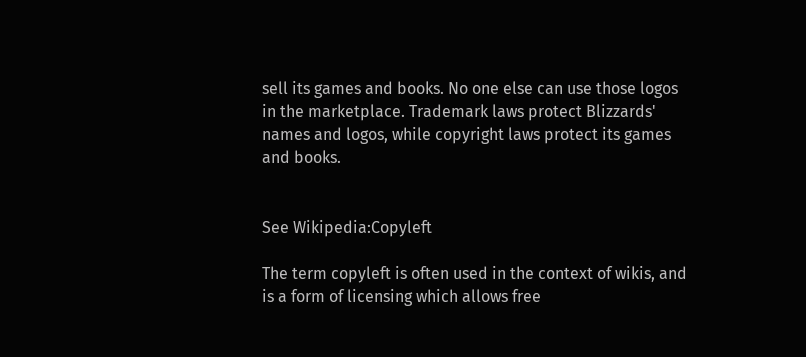sell its games and books. No one else can use those logos in the marketplace. Trademark laws protect Blizzards' names and logos, while copyright laws protect its games and books.


See Wikipedia:Copyleft

The term copyleft is often used in the context of wikis, and is a form of licensing which allows free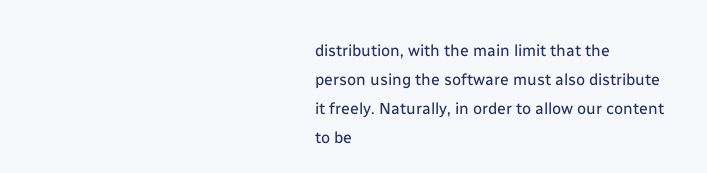distribution, with the main limit that the person using the software must also distribute it freely. Naturally, in order to allow our content to be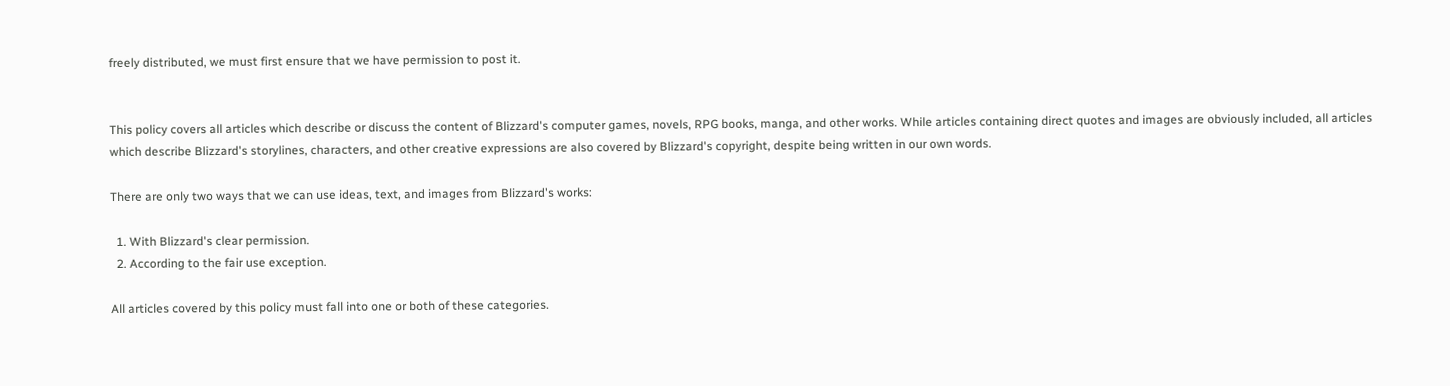freely distributed, we must first ensure that we have permission to post it.


This policy covers all articles which describe or discuss the content of Blizzard's computer games, novels, RPG books, manga, and other works. While articles containing direct quotes and images are obviously included, all articles which describe Blizzard's storylines, characters, and other creative expressions are also covered by Blizzard's copyright, despite being written in our own words.

There are only two ways that we can use ideas, text, and images from Blizzard's works:

  1. With Blizzard's clear permission.
  2. According to the fair use exception.

All articles covered by this policy must fall into one or both of these categories.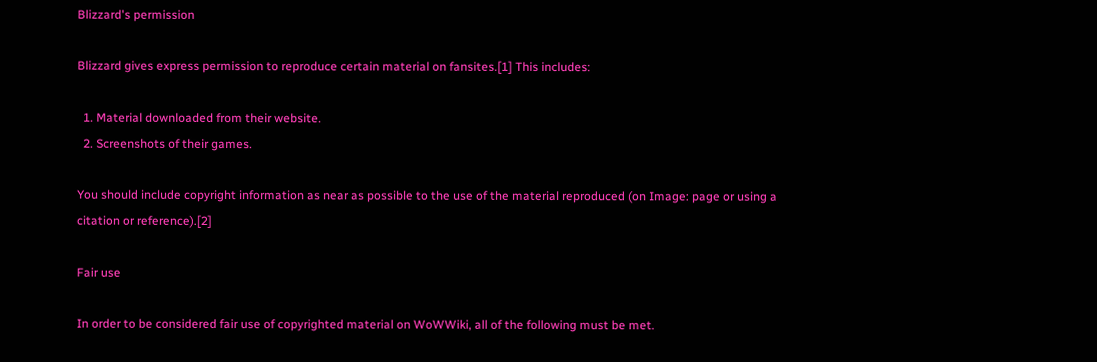Blizzard's permission

Blizzard gives express permission to reproduce certain material on fansites.[1] This includes:

  1. Material downloaded from their website.
  2. Screenshots of their games.

You should include copyright information as near as possible to the use of the material reproduced (on Image: page or using a citation or reference).[2]

Fair use

In order to be considered fair use of copyrighted material on WoWWiki, all of the following must be met.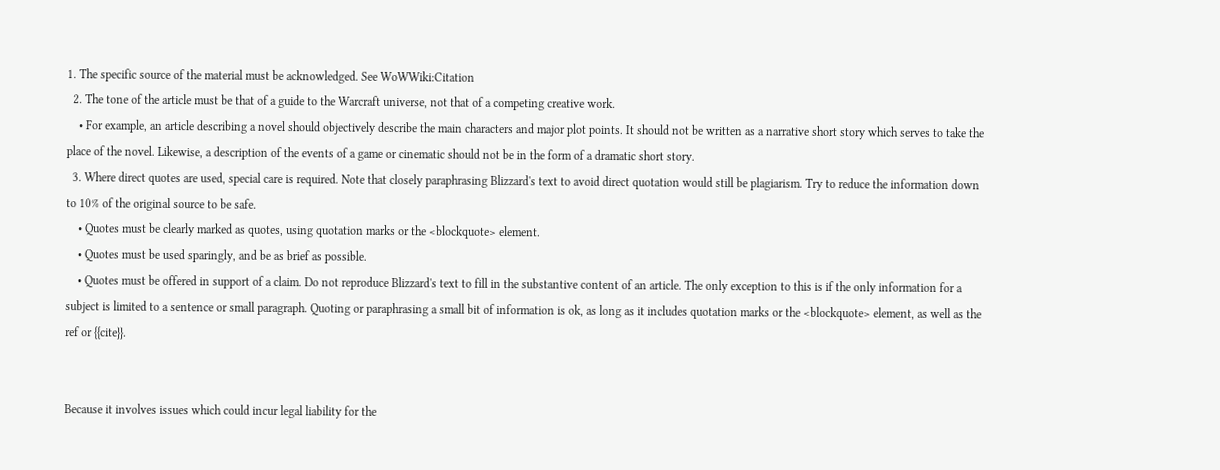1. The specific source of the material must be acknowledged. See WoWWiki:Citation
  2. The tone of the article must be that of a guide to the Warcraft universe, not that of a competing creative work.
    • For example, an article describing a novel should objectively describe the main characters and major plot points. It should not be written as a narrative short story which serves to take the place of the novel. Likewise, a description of the events of a game or cinematic should not be in the form of a dramatic short story.
  3. Where direct quotes are used, special care is required. Note that closely paraphrasing Blizzard's text to avoid direct quotation would still be plagiarism. Try to reduce the information down to 10% of the original source to be safe.
    • Quotes must be clearly marked as quotes, using quotation marks or the <blockquote> element.
    • Quotes must be used sparingly, and be as brief as possible.
    • Quotes must be offered in support of a claim. Do not reproduce Blizzard's text to fill in the substantive content of an article. The only exception to this is if the only information for a subject is limited to a sentence or small paragraph. Quoting or paraphrasing a small bit of information is ok, as long as it includes quotation marks or the <blockquote> element, as well as the ref or {{cite}}.


Because it involves issues which could incur legal liability for the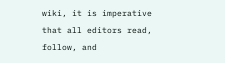wiki, it is imperative that all editors read, follow, and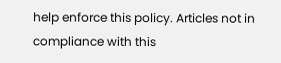help enforce this policy. Articles not in compliance with this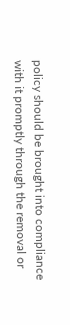policy should be brought into compliance with it promptly through the removal or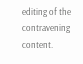editing of the contravening content.